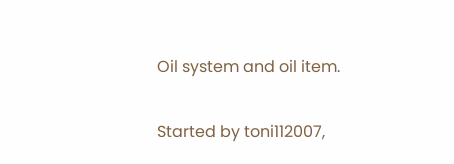Oil system and oil item.

Started by toni112007,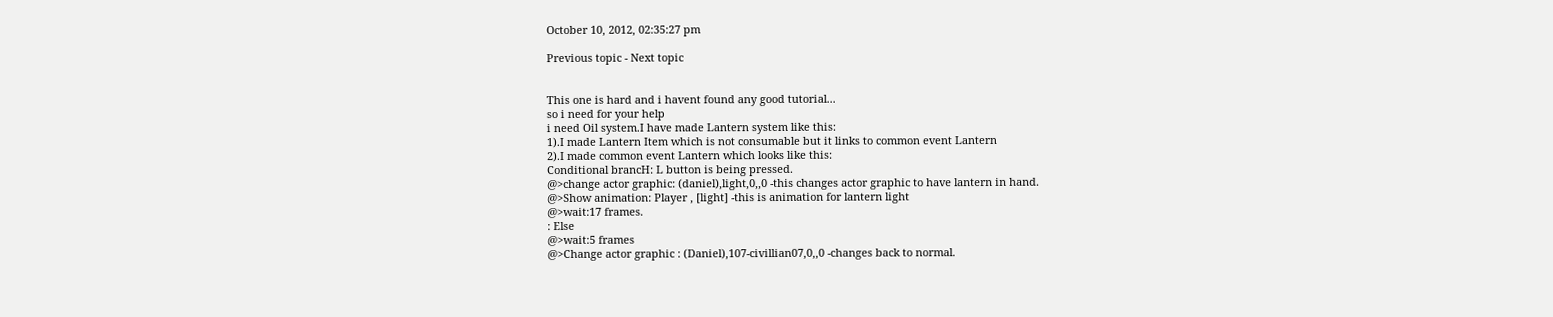October 10, 2012, 02:35:27 pm

Previous topic - Next topic


This one is hard and i havent found any good tutorial...
so i need for your help
i need Oil system.I have made Lantern system like this:
1).I made Lantern Item which is not consumable but it links to common event Lantern
2).I made common event Lantern which looks like this:
Conditional brancH: L button is being pressed.
@>change actor graphic: (daniel),light,0,,0 -this changes actor graphic to have lantern in hand.
@>Show animation: Player , [light] -this is animation for lantern light
@>wait:17 frames.
: Else
@>wait:5 frames
@>Change actor graphic : (Daniel),107-civillian07,0,,0 -changes back to normal.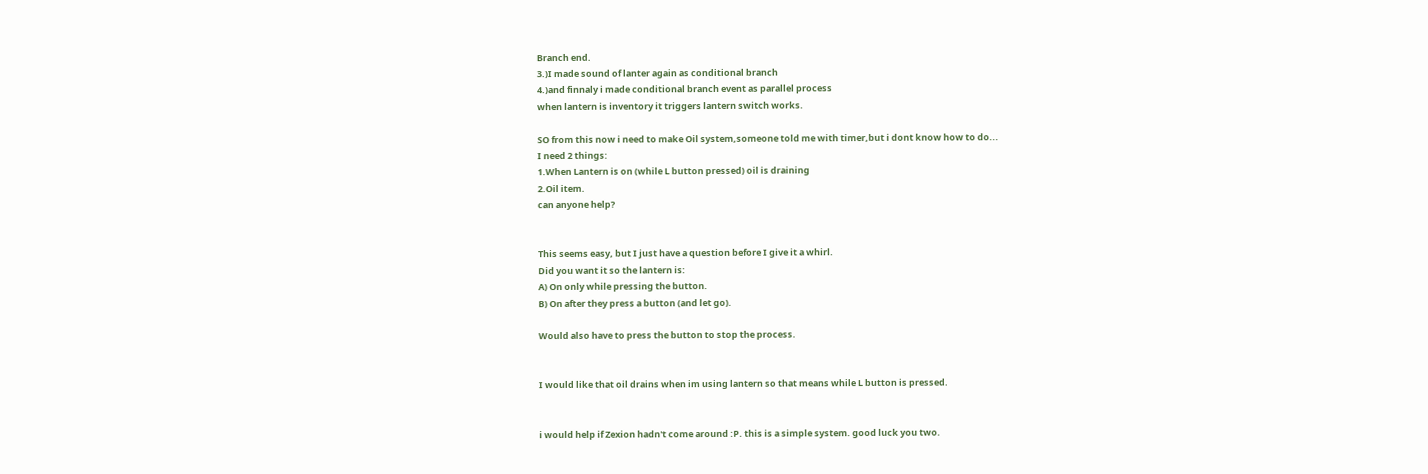Branch end.
3.)I made sound of lanter again as conditional branch
4.)and finnaly i made conditional branch event as parallel process
when lantern is inventory it triggers lantern switch works.

SO from this now i need to make Oil system,someone told me with timer,but i dont know how to do...
I need 2 things:
1.When Lantern is on (while L button pressed) oil is draining
2.Oil item.
can anyone help?


This seems easy, but I just have a question before I give it a whirl.
Did you want it so the lantern is:
A) On only while pressing the button.
B) On after they press a button (and let go).

Would also have to press the button to stop the process.


I would like that oil drains when im using lantern so that means while L button is pressed.


i would help if Zexion hadn't come around :P. this is a simple system. good luck you two.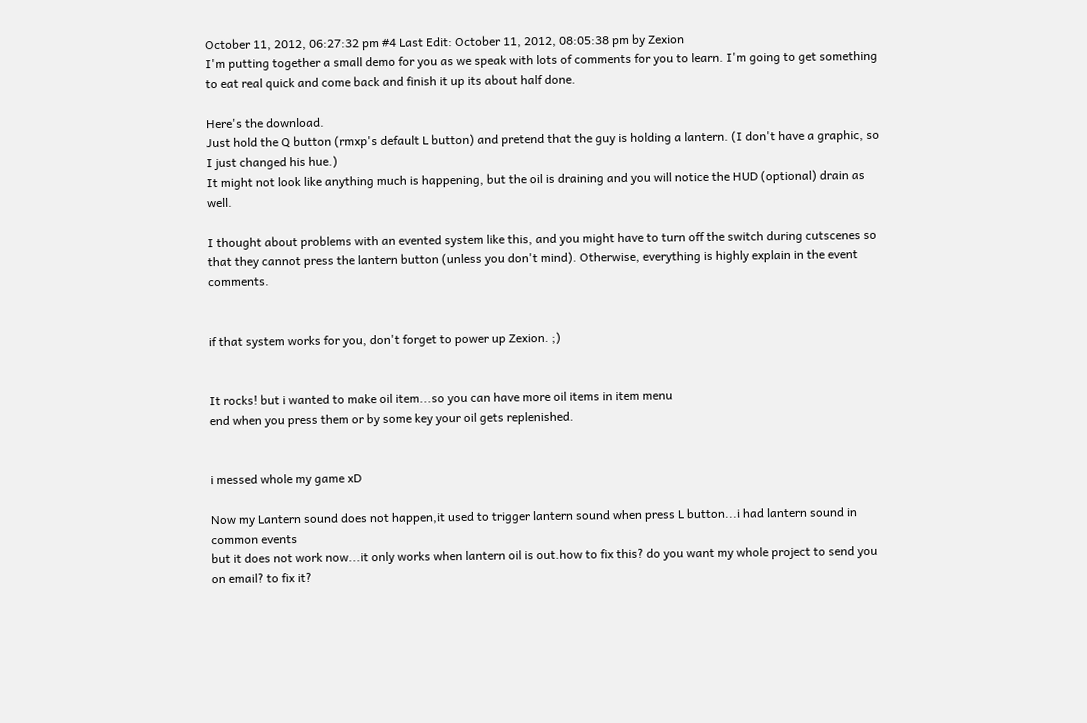October 11, 2012, 06:27:32 pm #4 Last Edit: October 11, 2012, 08:05:38 pm by Zexion
I'm putting together a small demo for you as we speak with lots of comments for you to learn. I'm going to get something to eat real quick and come back and finish it up its about half done.

Here's the download.
Just hold the Q button (rmxp's default L button) and pretend that the guy is holding a lantern. (I don't have a graphic, so I just changed his hue.)
It might not look like anything much is happening, but the oil is draining and you will notice the HUD (optional) drain as well.

I thought about problems with an evented system like this, and you might have to turn off the switch during cutscenes so that they cannot press the lantern button (unless you don't mind). Otherwise, everything is highly explain in the event comments.


if that system works for you, don't forget to power up Zexion. ;)


It rocks! but i wanted to make oil item...so you can have more oil items in item menu
end when you press them or by some key your oil gets replenished.


i messed whole my game xD

Now my Lantern sound does not happen,it used to trigger lantern sound when press L button...i had lantern sound in common events
but it does not work now...it only works when lantern oil is out.how to fix this? do you want my whole project to send you on email? to fix it?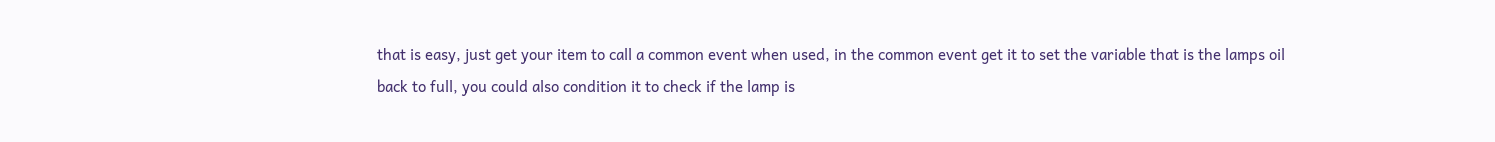that is easy, just get your item to call a common event when used, in the common event get it to set the variable that is the lamps oil back to full, you could also condition it to check if the lamp is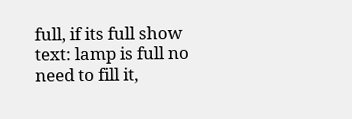full, if its full show text: lamp is full no need to fill it,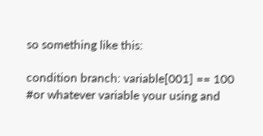so something like this:

condition branch: variable[001] == 100 #or whatever variable your using and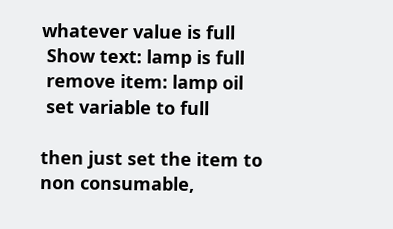whatever value is full
 Show text: lamp is full
 remove item: lamp oil
 set variable to full

then just set the item to non consumable,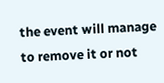the event will manage to remove it or not